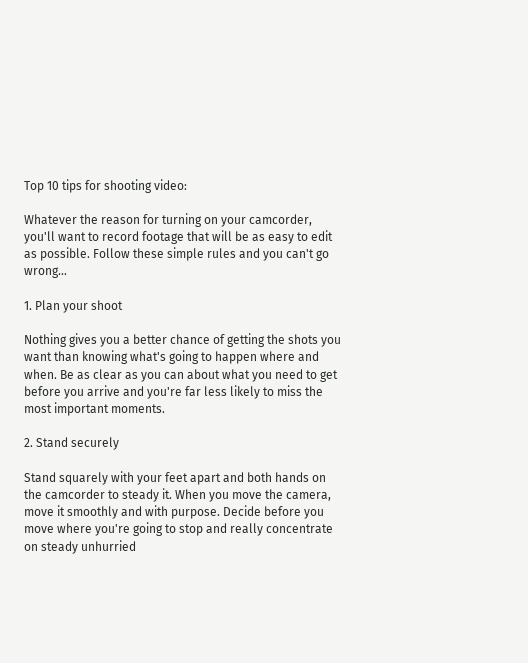Top 10 tips for shooting video:

Whatever the reason for turning on your camcorder, you'll want to record footage that will be as easy to edit as possible. Follow these simple rules and you can't go wrong...

1. Plan your shoot

Nothing gives you a better chance of getting the shots you want than knowing what's going to happen where and when. Be as clear as you can about what you need to get before you arrive and you're far less likely to miss the most important moments.

2. Stand securely

Stand squarely with your feet apart and both hands on the camcorder to steady it. When you move the camera, move it smoothly and with purpose. Decide before you move where you're going to stop and really concentrate on steady unhurried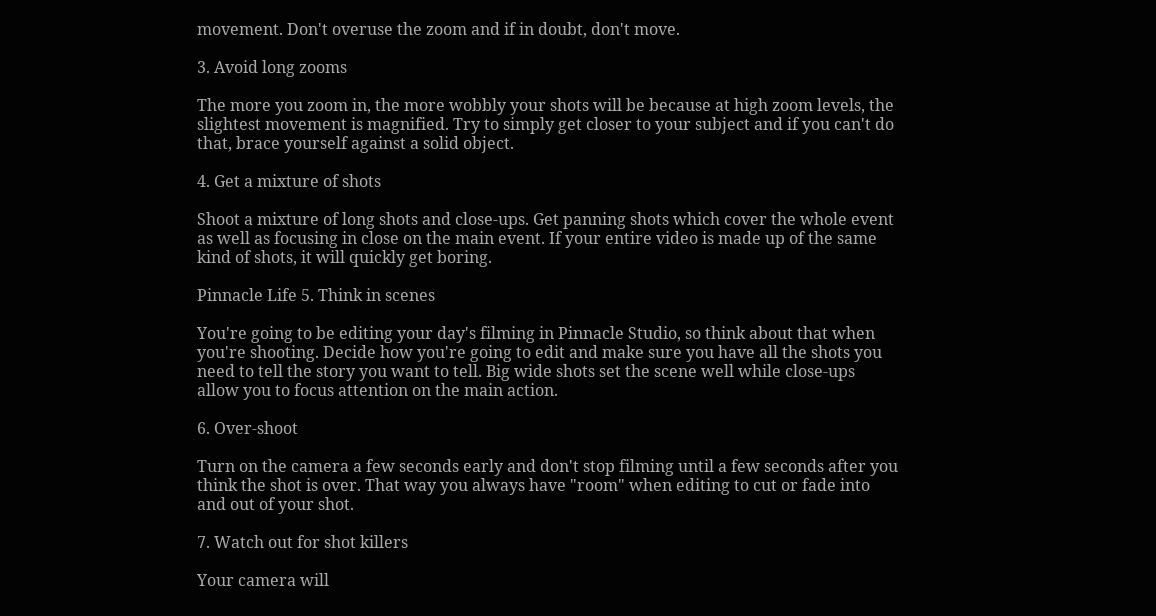movement. Don't overuse the zoom and if in doubt, don't move.

3. Avoid long zooms

The more you zoom in, the more wobbly your shots will be because at high zoom levels, the slightest movement is magnified. Try to simply get closer to your subject and if you can't do that, brace yourself against a solid object.

4. Get a mixture of shots

Shoot a mixture of long shots and close-ups. Get panning shots which cover the whole event as well as focusing in close on the main event. If your entire video is made up of the same kind of shots, it will quickly get boring.

Pinnacle Life 5. Think in scenes

You're going to be editing your day's filming in Pinnacle Studio, so think about that when you're shooting. Decide how you're going to edit and make sure you have all the shots you need to tell the story you want to tell. Big wide shots set the scene well while close-ups allow you to focus attention on the main action.

6. Over-shoot

Turn on the camera a few seconds early and don't stop filming until a few seconds after you think the shot is over. That way you always have "room" when editing to cut or fade into and out of your shot.

7. Watch out for shot killers

Your camera will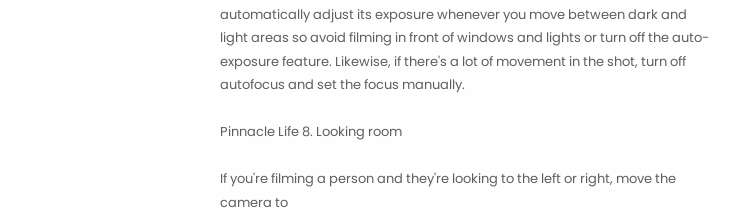automatically adjust its exposure whenever you move between dark and light areas so avoid filming in front of windows and lights or turn off the auto-exposure feature. Likewise, if there's a lot of movement in the shot, turn off autofocus and set the focus manually.

Pinnacle Life 8. Looking room

If you're filming a person and they're looking to the left or right, move the camera to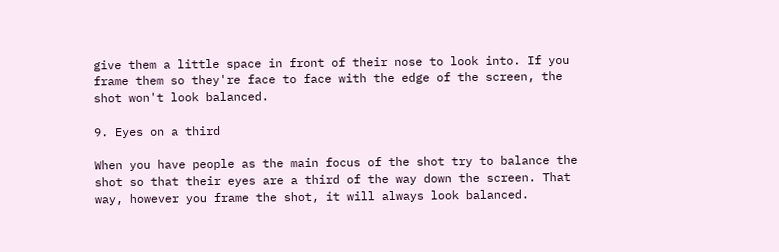give them a little space in front of their nose to look into. If you frame them so they're face to face with the edge of the screen, the shot won't look balanced.

9. Eyes on a third

When you have people as the main focus of the shot try to balance the shot so that their eyes are a third of the way down the screen. That way, however you frame the shot, it will always look balanced.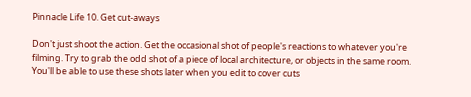Pinnacle Life 10. Get cut-aways

Don't just shoot the action. Get the occasional shot of people's reactions to whatever you're filming. Try to grab the odd shot of a piece of local architecture, or objects in the same room. You'll be able to use these shots later when you edit to cover cuts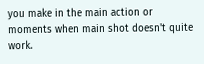you make in the main action or moments when main shot doesn't quite work.